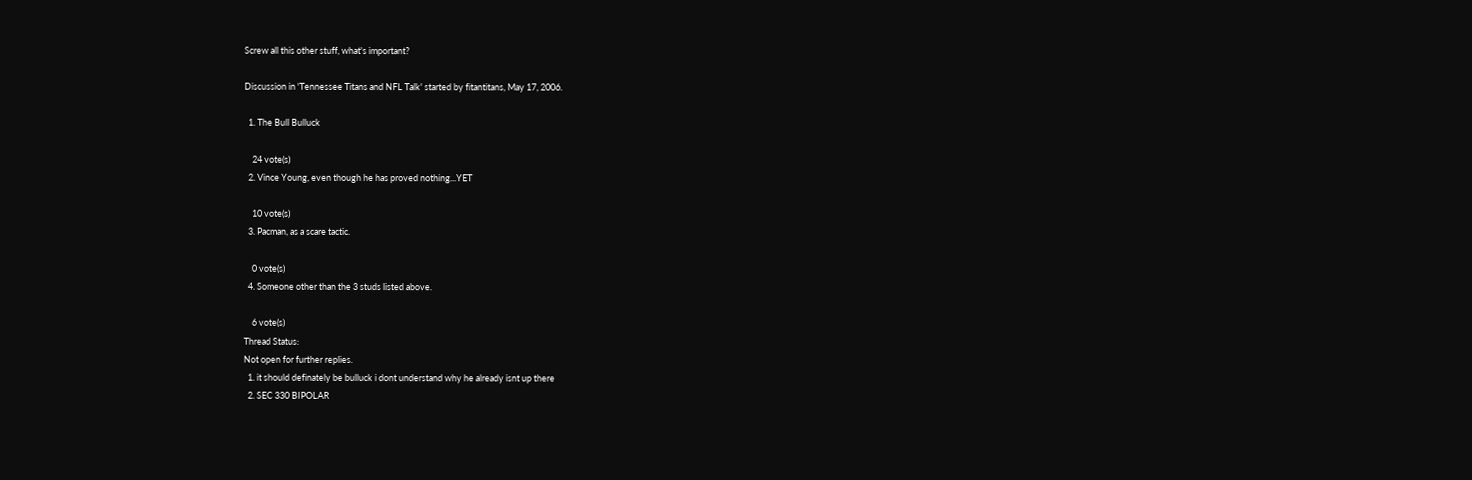Screw all this other stuff, what's important?

Discussion in 'Tennessee Titans and NFL Talk' started by fitantitans, May 17, 2006.

  1. The Bull Bulluck

    24 vote(s)
  2. Vince Young, even though he has proved nothing...YET

    10 vote(s)
  3. Pacman, as a scare tactic.

    0 vote(s)
  4. Someone other than the 3 studs listed above.

    6 vote(s)
Thread Status:
Not open for further replies.
  1. it should definately be bulluck i dont understand why he already isnt up there
  2. SEC 330 BIPOLAR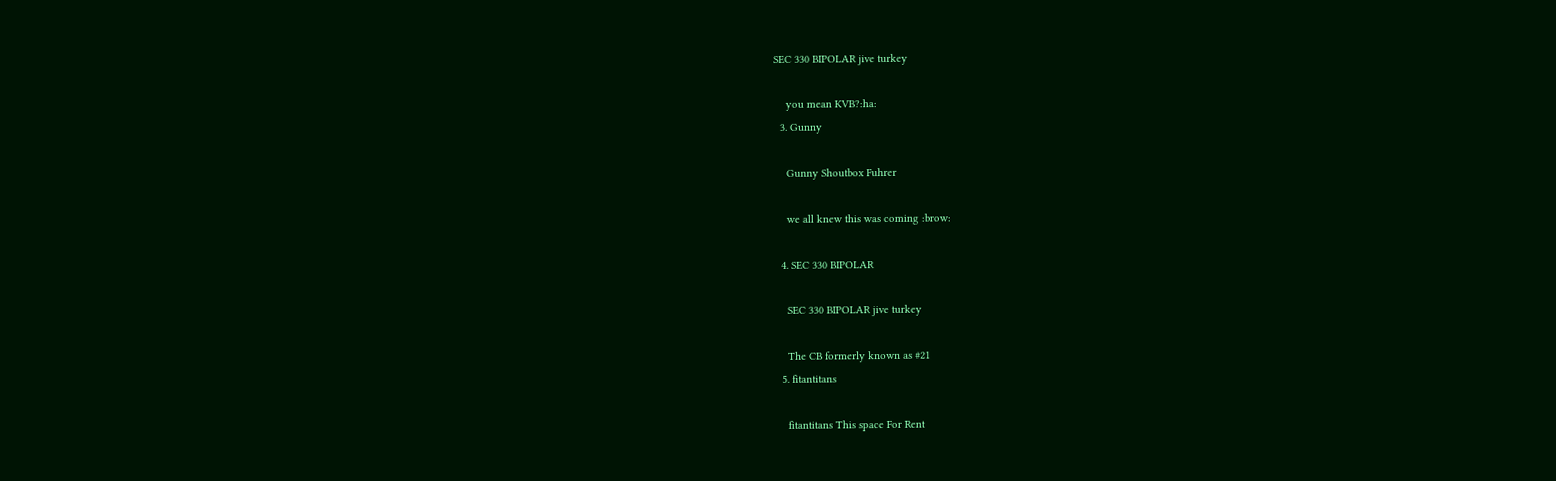SEC 330 BIPOLAR jive turkey

    you mean KVB?:ha:
  3. Gunny

    Gunny Shoutbox Fuhrer

    we all knew this was coming :brow:

  4. SEC 330 BIPOLAR

    SEC 330 BIPOLAR jive turkey

    The CB formerly known as #21
  5. fitantitans

    fitantitans This space For Rent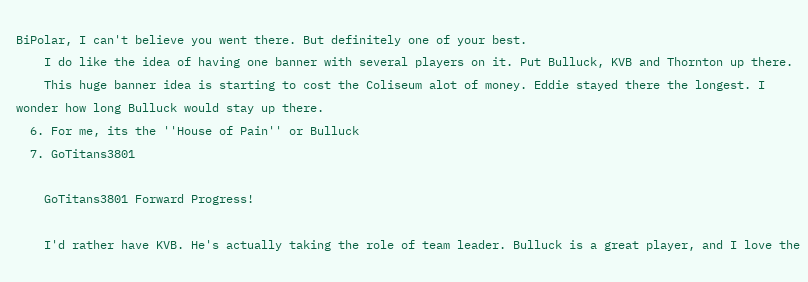BiPolar, I can't believe you went there. But definitely one of your best.
    I do like the idea of having one banner with several players on it. Put Bulluck, KVB and Thornton up there.
    This huge banner idea is starting to cost the Coliseum alot of money. Eddie stayed there the longest. I wonder how long Bulluck would stay up there.
  6. For me, its the ''House of Pain'' or Bulluck
  7. GoTitans3801

    GoTitans3801 Forward Progress!

    I'd rather have KVB. He's actually taking the role of team leader. Bulluck is a great player, and I love the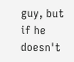guy, but if he doesn't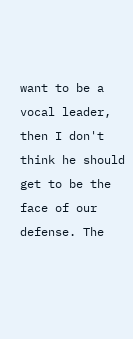want to be a vocal leader, then I don't think he should get to be the face of our defense. The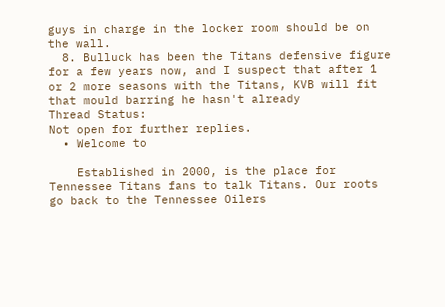guys in charge in the locker room should be on the wall.
  8. Bulluck has been the Titans defensive figure for a few years now, and I suspect that after 1 or 2 more seasons with the Titans, KVB will fit that mould barring he hasn't already
Thread Status:
Not open for further replies.
  • Welcome to

    Established in 2000, is the place for Tennessee Titans fans to talk Titans. Our roots go back to the Tennessee Oilers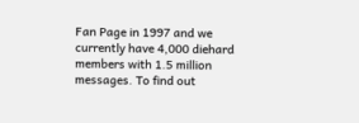Fan Page in 1997 and we currently have 4,000 diehard members with 1.5 million messages. To find out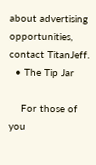about advertising opportunities, contact TitanJeff.
  • The Tip Jar

    For those of you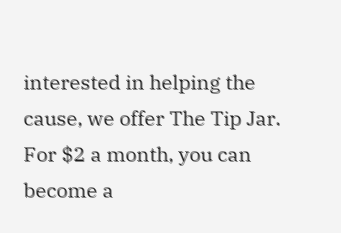interested in helping the cause, we offer The Tip Jar. For $2 a month, you can become a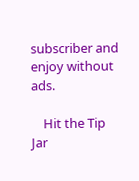subscriber and enjoy without ads.

    Hit the Tip Jar